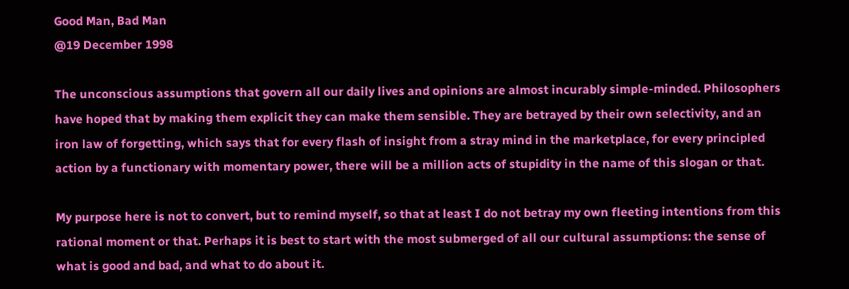Good Man, Bad Man
@19 December 1998

The unconscious assumptions that govern all our daily lives and opinions are almost incurably simple-minded. Philosophers have hoped that by making them explicit they can make them sensible. They are betrayed by their own selectivity, and an iron law of forgetting, which says that for every flash of insight from a stray mind in the marketplace, for every principled action by a functionary with momentary power, there will be a million acts of stupidity in the name of this slogan or that.

My purpose here is not to convert, but to remind myself, so that at least I do not betray my own fleeting intentions from this rational moment or that. Perhaps it is best to start with the most submerged of all our cultural assumptions: the sense of what is good and bad, and what to do about it.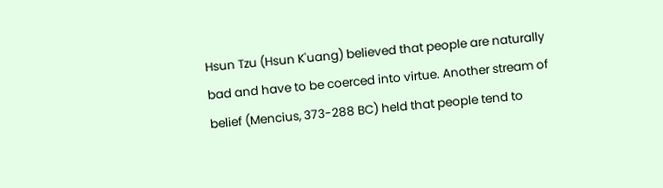Hsun Tzu (Hsun K'uang) believed that people are naturally bad and have to be coerced into virtue. Another stream of belief (Mencius, 373-288 BC) held that people tend to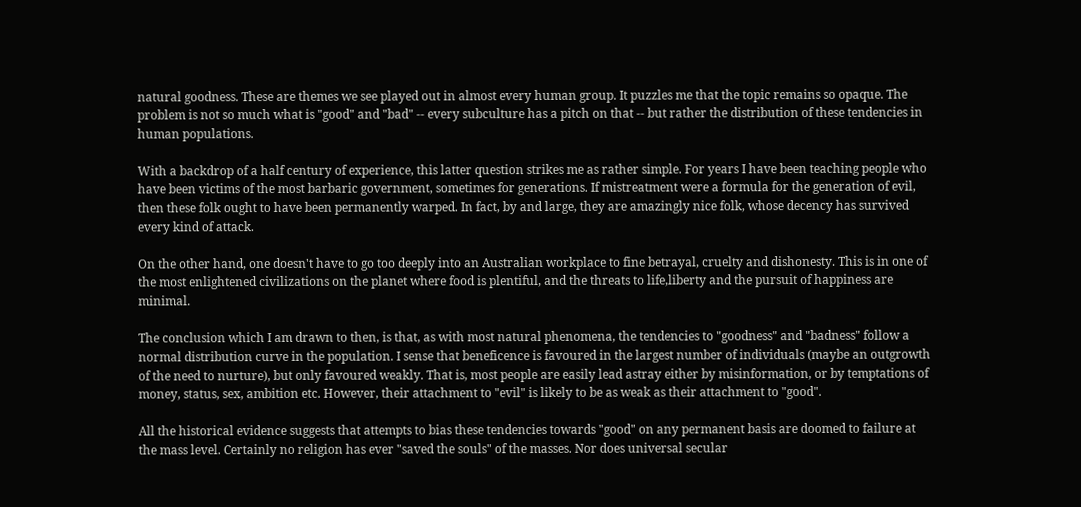natural goodness. These are themes we see played out in almost every human group. It puzzles me that the topic remains so opaque. The problem is not so much what is "good" and "bad" -- every subculture has a pitch on that -- but rather the distribution of these tendencies in human populations.

With a backdrop of a half century of experience, this latter question strikes me as rather simple. For years I have been teaching people who have been victims of the most barbaric government, sometimes for generations. If mistreatment were a formula for the generation of evil, then these folk ought to have been permanently warped. In fact, by and large, they are amazingly nice folk, whose decency has survived every kind of attack.

On the other hand, one doesn't have to go too deeply into an Australian workplace to fine betrayal, cruelty and dishonesty. This is in one of the most enlightened civilizations on the planet where food is plentiful, and the threats to life,liberty and the pursuit of happiness are minimal.

The conclusion which I am drawn to then, is that, as with most natural phenomena, the tendencies to "goodness" and "badness" follow a normal distribution curve in the population. I sense that beneficence is favoured in the largest number of individuals (maybe an outgrowth of the need to nurture), but only favoured weakly. That is, most people are easily lead astray either by misinformation, or by temptations of money, status, sex, ambition etc. However, their attachment to "evil" is likely to be as weak as their attachment to "good".

All the historical evidence suggests that attempts to bias these tendencies towards "good" on any permanent basis are doomed to failure at the mass level. Certainly no religion has ever "saved the souls" of the masses. Nor does universal secular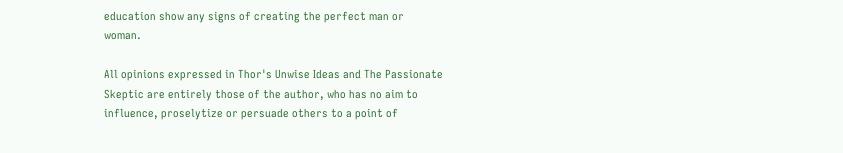education show any signs of creating the perfect man or woman.

All opinions expressed in Thor's Unwise Ideas and The Passionate Skeptic are entirely those of the author, who has no aim to influence, proselytize or persuade others to a point of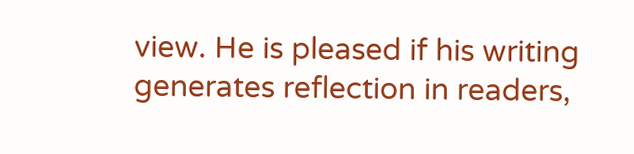view. He is pleased if his writing generates reflection in readers,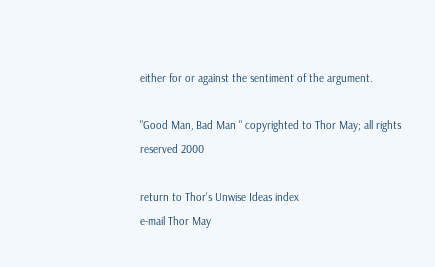either for or against the sentiment of the argument.

"Good Man, Bad Man " copyrighted to Thor May; all rights reserved 2000

return to Thor's Unwise Ideas index
e-mail Thor May